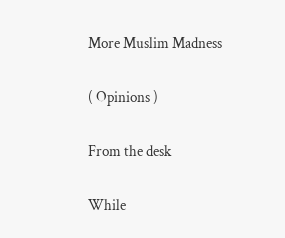More Muslim Madness

( Opinions )

From the desk

While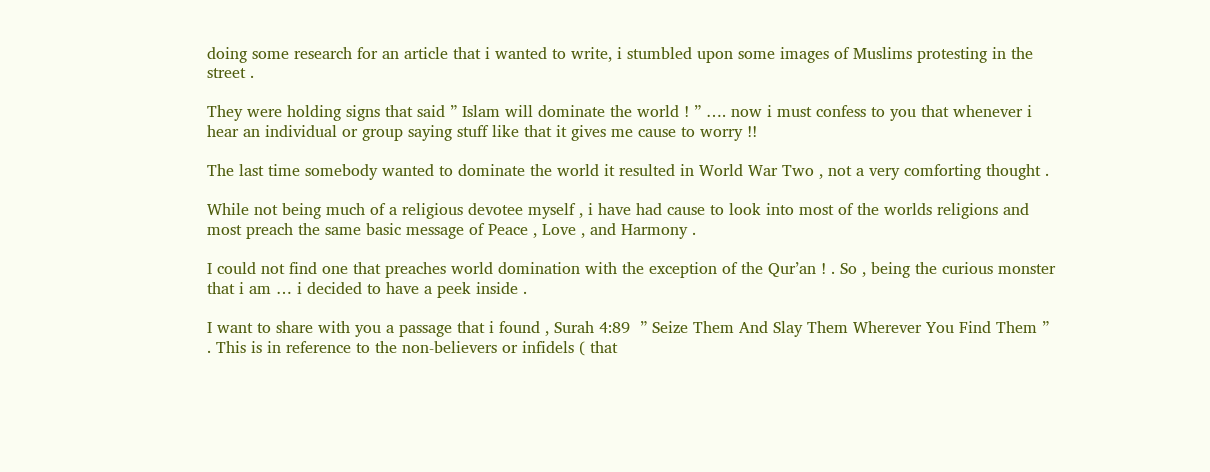doing some research for an article that i wanted to write, i stumbled upon some images of Muslims protesting in the street .

They were holding signs that said ” Islam will dominate the world ! ” …. now i must confess to you that whenever i hear an individual or group saying stuff like that it gives me cause to worry !!

The last time somebody wanted to dominate the world it resulted in World War Two , not a very comforting thought .

While not being much of a religious devotee myself , i have had cause to look into most of the worlds religions and most preach the same basic message of Peace , Love , and Harmony .

I could not find one that preaches world domination with the exception of the Qur’an ! . So , being the curious monster that i am … i decided to have a peek inside .

I want to share with you a passage that i found , Surah 4:89  ” Seize Them And Slay Them Wherever You Find Them ” . This is in reference to the non-believers or infidels ( that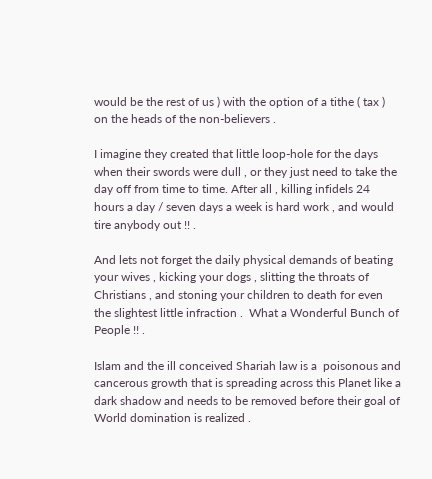would be the rest of us ) with the option of a tithe ( tax ) on the heads of the non-believers .

I imagine they created that little loop-hole for the days when their swords were dull , or they just need to take the day off from time to time. After all , killing infidels 24 hours a day / seven days a week is hard work , and would tire anybody out !! .

And lets not forget the daily physical demands of beating your wives , kicking your dogs , slitting the throats of Christians , and stoning your children to death for even the slightest little infraction .  What a Wonderful Bunch of People !! .

Islam and the ill conceived Shariah law is a  poisonous and cancerous growth that is spreading across this Planet like a dark shadow and needs to be removed before their goal of World domination is realized .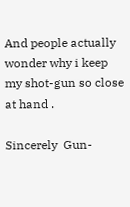And people actually wonder why i keep my shot-gun so close at hand .

Sincerely  Gun-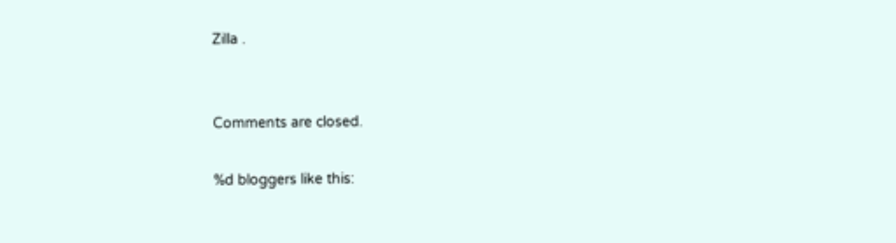Zilla .


Comments are closed.

%d bloggers like this: